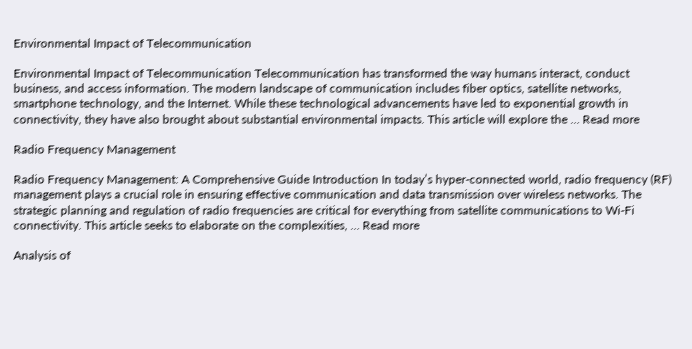Environmental Impact of Telecommunication

Environmental Impact of Telecommunication Telecommunication has transformed the way humans interact, conduct business, and access information. The modern landscape of communication includes fiber optics, satellite networks, smartphone technology, and the Internet. While these technological advancements have led to exponential growth in connectivity, they have also brought about substantial environmental impacts. This article will explore the … Read more

Radio Frequency Management

Radio Frequency Management: A Comprehensive Guide Introduction In today’s hyper-connected world, radio frequency (RF) management plays a crucial role in ensuring effective communication and data transmission over wireless networks. The strategic planning and regulation of radio frequencies are critical for everything from satellite communications to Wi-Fi connectivity. This article seeks to elaborate on the complexities, … Read more

Analysis of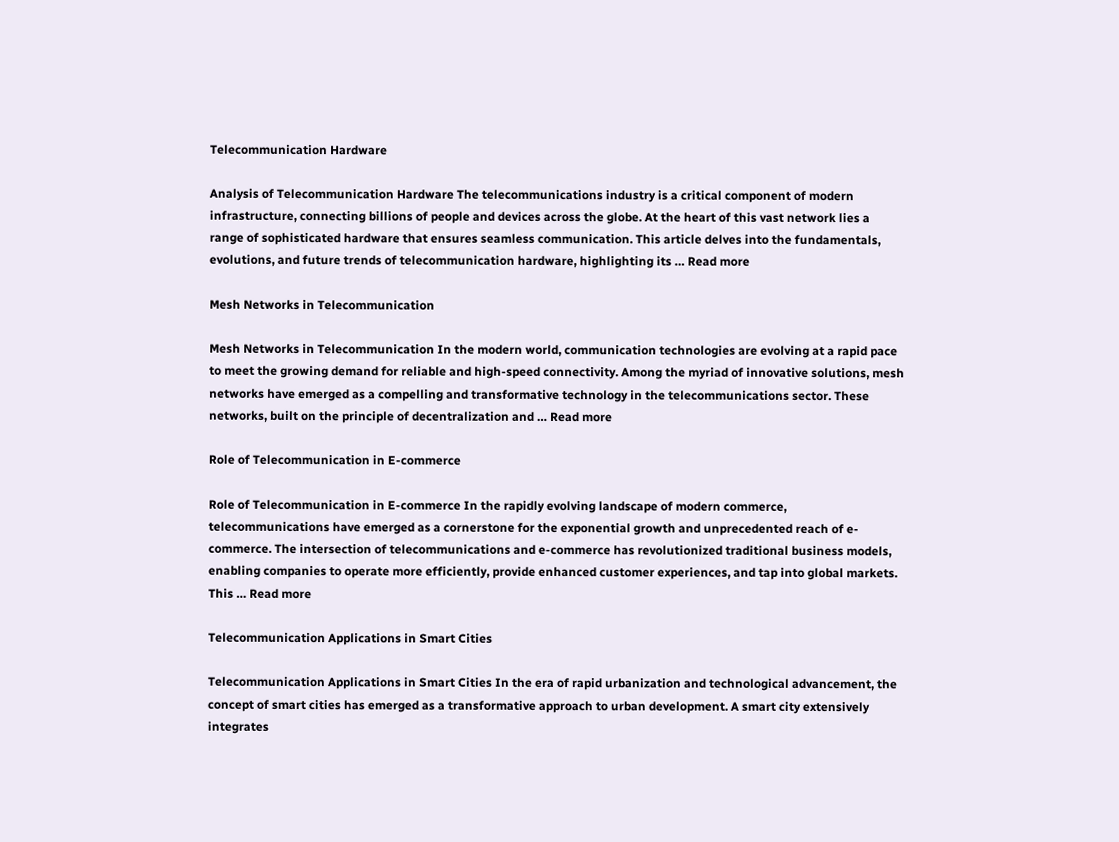Telecommunication Hardware

Analysis of Telecommunication Hardware The telecommunications industry is a critical component of modern infrastructure, connecting billions of people and devices across the globe. At the heart of this vast network lies a range of sophisticated hardware that ensures seamless communication. This article delves into the fundamentals, evolutions, and future trends of telecommunication hardware, highlighting its … Read more

Mesh Networks in Telecommunication

Mesh Networks in Telecommunication In the modern world, communication technologies are evolving at a rapid pace to meet the growing demand for reliable and high-speed connectivity. Among the myriad of innovative solutions, mesh networks have emerged as a compelling and transformative technology in the telecommunications sector. These networks, built on the principle of decentralization and … Read more

Role of Telecommunication in E-commerce

Role of Telecommunication in E-commerce In the rapidly evolving landscape of modern commerce, telecommunications have emerged as a cornerstone for the exponential growth and unprecedented reach of e-commerce. The intersection of telecommunications and e-commerce has revolutionized traditional business models, enabling companies to operate more efficiently, provide enhanced customer experiences, and tap into global markets. This … Read more

Telecommunication Applications in Smart Cities

Telecommunication Applications in Smart Cities In the era of rapid urbanization and technological advancement, the concept of smart cities has emerged as a transformative approach to urban development. A smart city extensively integrates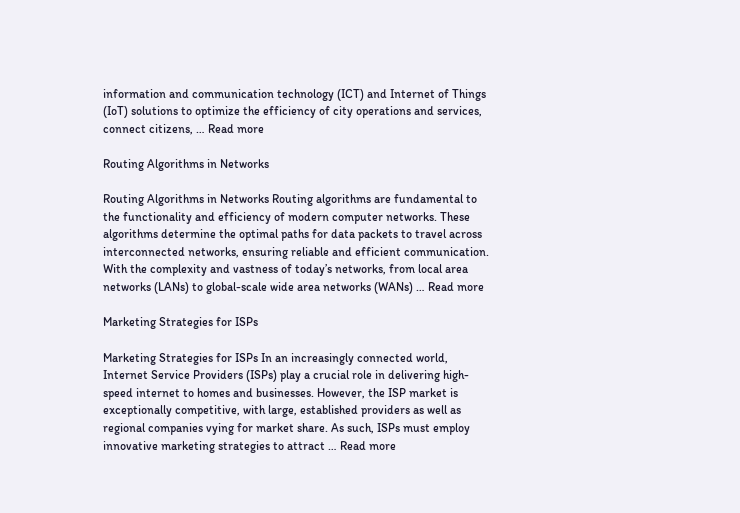information and communication technology (ICT) and Internet of Things (IoT) solutions to optimize the efficiency of city operations and services, connect citizens, … Read more

Routing Algorithms in Networks

Routing Algorithms in Networks Routing algorithms are fundamental to the functionality and efficiency of modern computer networks. These algorithms determine the optimal paths for data packets to travel across interconnected networks, ensuring reliable and efficient communication. With the complexity and vastness of today’s networks, from local area networks (LANs) to global-scale wide area networks (WANs) … Read more

Marketing Strategies for ISPs

Marketing Strategies for ISPs In an increasingly connected world, Internet Service Providers (ISPs) play a crucial role in delivering high-speed internet to homes and businesses. However, the ISP market is exceptionally competitive, with large, established providers as well as regional companies vying for market share. As such, ISPs must employ innovative marketing strategies to attract … Read more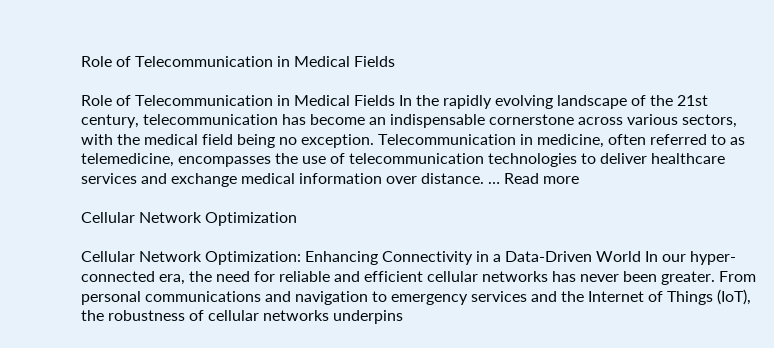Role of Telecommunication in Medical Fields

Role of Telecommunication in Medical Fields In the rapidly evolving landscape of the 21st century, telecommunication has become an indispensable cornerstone across various sectors, with the medical field being no exception. Telecommunication in medicine, often referred to as telemedicine, encompasses the use of telecommunication technologies to deliver healthcare services and exchange medical information over distance. … Read more

Cellular Network Optimization

Cellular Network Optimization: Enhancing Connectivity in a Data-Driven World In our hyper-connected era, the need for reliable and efficient cellular networks has never been greater. From personal communications and navigation to emergency services and the Internet of Things (IoT), the robustness of cellular networks underpins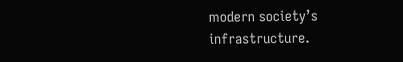modern society’s infrastructure.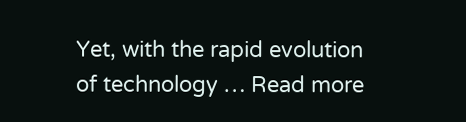Yet, with the rapid evolution of technology … Read more